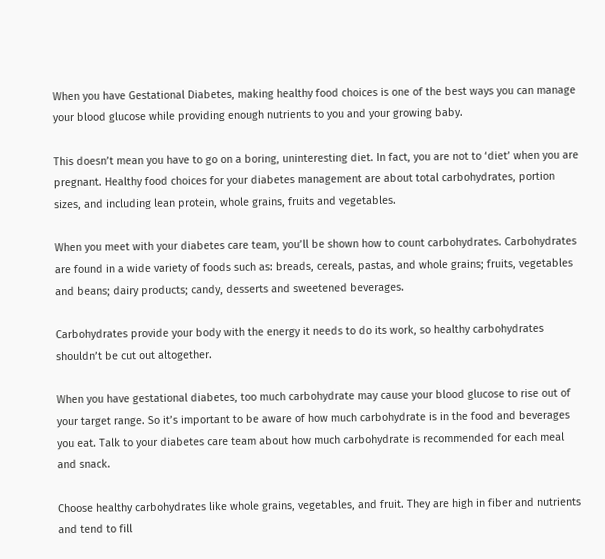When you have Gestational Diabetes, making healthy food choices is one of the best ways you can manage your blood glucose while providing enough nutrients to you and your growing baby.

This doesn’t mean you have to go on a boring, uninteresting diet. In fact, you are not to ‘diet’ when you are pregnant. Healthy food choices for your diabetes management are about total carbohydrates, portion sizes, and including lean protein, whole grains, fruits and vegetables.

When you meet with your diabetes care team, you’ll be shown how to count carbohydrates. Carbohydrates are found in a wide variety of foods such as: breads, cereals, pastas, and whole grains; fruits, vegetables and beans; dairy products; candy, desserts and sweetened beverages.

Carbohydrates provide your body with the energy it needs to do its work, so healthy carbohydrates shouldn’t be cut out altogether.

When you have gestational diabetes, too much carbohydrate may cause your blood glucose to rise out of your target range. So it’s important to be aware of how much carbohydrate is in the food and beverages you eat. Talk to your diabetes care team about how much carbohydrate is recommended for each meal and snack.

Choose healthy carbohydrates like whole grains, vegetables, and fruit. They are high in fiber and nutrients and tend to fill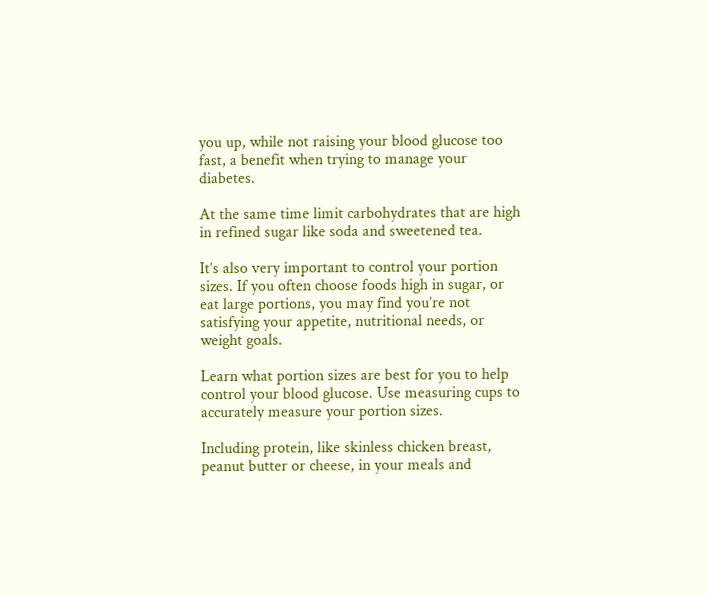you up, while not raising your blood glucose too fast, a benefit when trying to manage your diabetes.

At the same time limit carbohydrates that are high in refined sugar like soda and sweetened tea.

It’s also very important to control your portion sizes. If you often choose foods high in sugar, or eat large portions, you may find you’re not satisfying your appetite, nutritional needs, or weight goals.

Learn what portion sizes are best for you to help control your blood glucose. Use measuring cups to accurately measure your portion sizes.

Including protein, like skinless chicken breast, peanut butter or cheese, in your meals and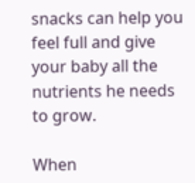snacks can help you feel full and give your baby all the nutrients he needs to grow.

When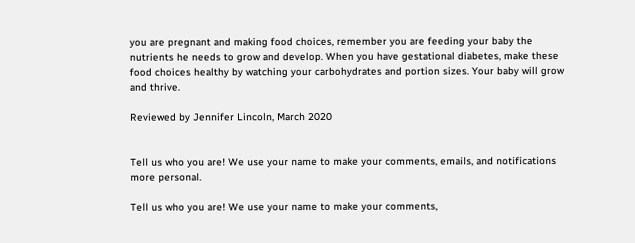you are pregnant and making food choices, remember you are feeding your baby the nutrients he needs to grow and develop. When you have gestational diabetes, make these food choices healthy by watching your carbohydrates and portion sizes. Your baby will grow and thrive.

Reviewed by Jennifer Lincoln, March 2020


Tell us who you are! We use your name to make your comments, emails, and notifications more personal.

Tell us who you are! We use your name to make your comments,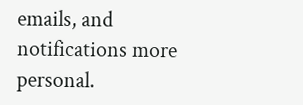emails, and notifications more personal.